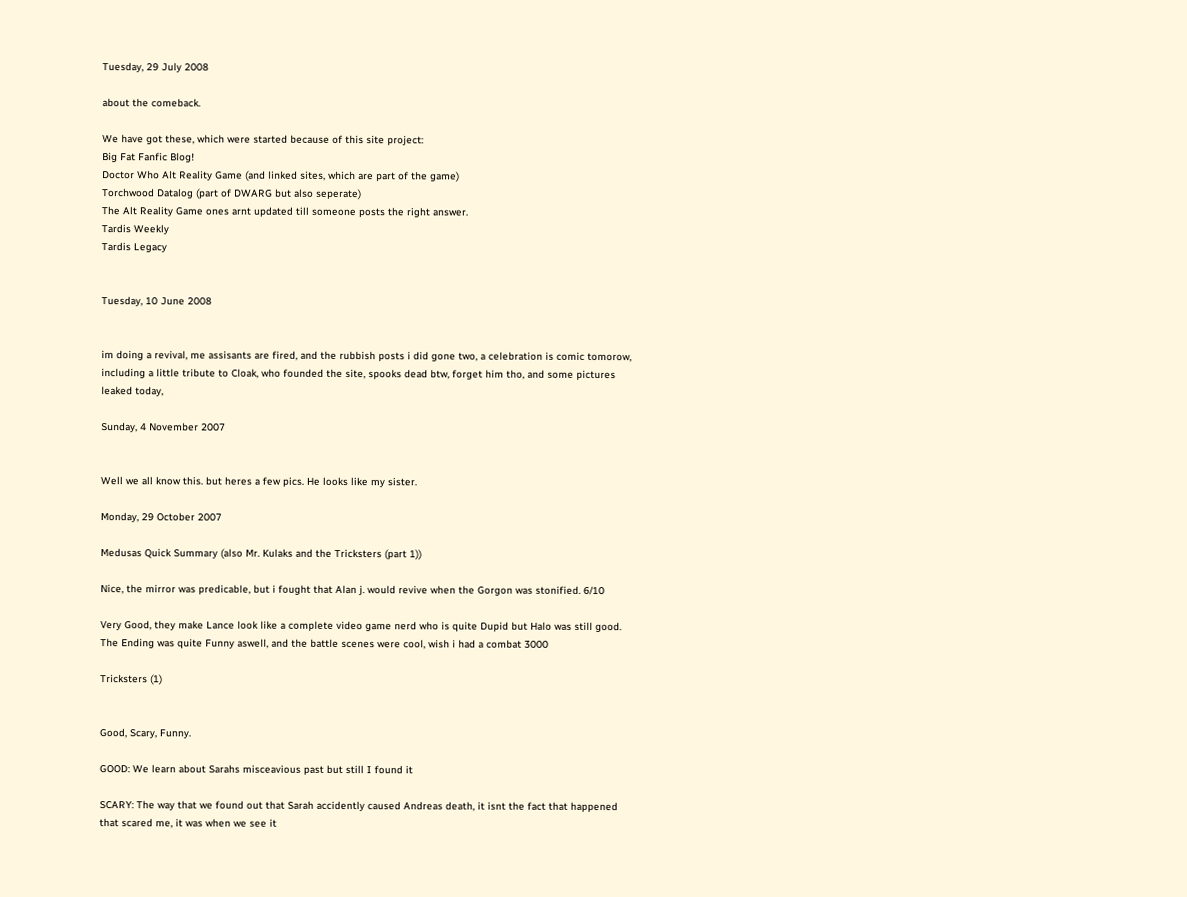Tuesday, 29 July 2008

about the comeback.

We have got these, which were started because of this site project:
Big Fat Fanfic Blog!
Doctor Who Alt Reality Game (and linked sites, which are part of the game)
Torchwood Datalog (part of DWARG but also seperate)
The Alt Reality Game ones arnt updated till someone posts the right answer.
Tardis Weekly
Tardis Legacy


Tuesday, 10 June 2008


im doing a revival, me assisants are fired, and the rubbish posts i did gone two, a celebration is comic tomorow, including a little tribute to Cloak, who founded the site, spooks dead btw, forget him tho, and some pictures leaked today,

Sunday, 4 November 2007


Well we all know this. but heres a few pics. He looks like my sister.

Monday, 29 October 2007

Medusas Quick Summary (also Mr. Kulaks and the Tricksters (part 1))

Nice, the mirror was predicable, but i fought that Alan j. would revive when the Gorgon was stonified. 6/10

Very Good, they make Lance look like a complete video game nerd who is quite Dupid but Halo was still good. The Ending was quite Funny aswell, and the battle scenes were cool, wish i had a combat 3000

Tricksters (1)


Good, Scary, Funny.

GOOD: We learn about Sarahs misceavious past but still I found it

SCARY: The way that we found out that Sarah accidently caused Andreas death, it isnt the fact that happened that scared me, it was when we see it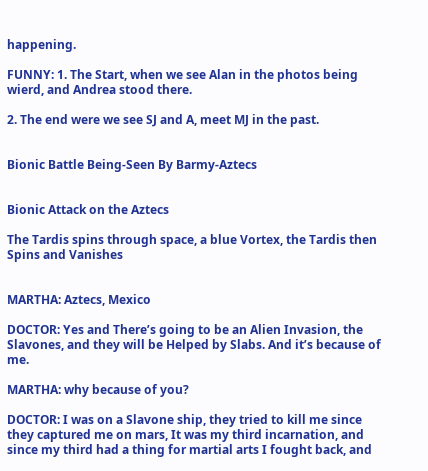happening.

FUNNY: 1. The Start, when we see Alan in the photos being wierd, and Andrea stood there.

2. The end were we see SJ and A, meet MJ in the past.


Bionic Battle Being-Seen By Barmy-Aztecs


Bionic Attack on the Aztecs

The Tardis spins through space, a blue Vortex, the Tardis then Spins and Vanishes


MARTHA: Aztecs, Mexico

DOCTOR: Yes and There’s going to be an Alien Invasion, the Slavones, and they will be Helped by Slabs. And it’s because of me.

MARTHA: why because of you?

DOCTOR: I was on a Slavone ship, they tried to kill me since they captured me on mars, It was my third incarnation, and since my third had a thing for martial arts I fought back, and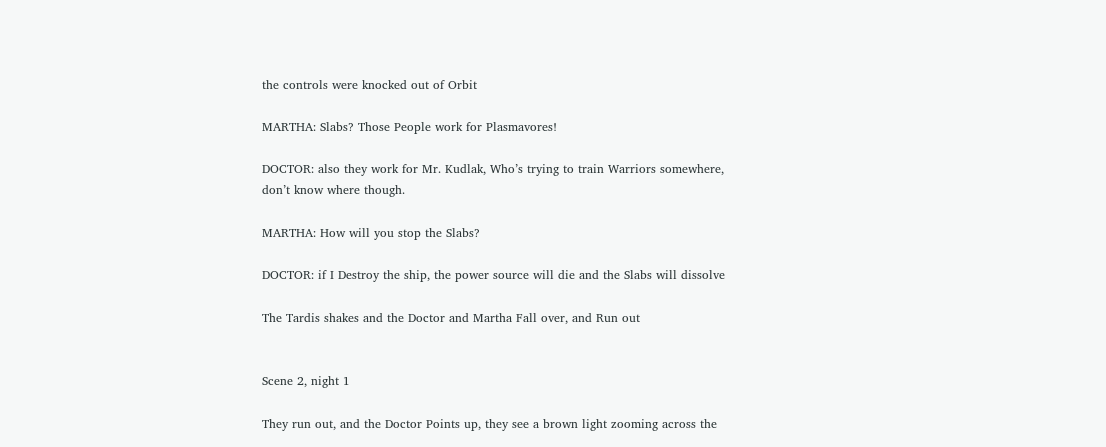the controls were knocked out of Orbit

MARTHA: Slabs? Those People work for Plasmavores!

DOCTOR: also they work for Mr. Kudlak, Who’s trying to train Warriors somewhere, don’t know where though.

MARTHA: How will you stop the Slabs?

DOCTOR: if I Destroy the ship, the power source will die and the Slabs will dissolve

The Tardis shakes and the Doctor and Martha Fall over, and Run out


Scene 2, night 1

They run out, and the Doctor Points up, they see a brown light zooming across the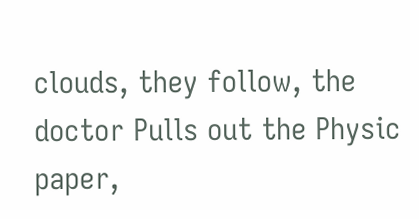clouds, they follow, the doctor Pulls out the Physic paper,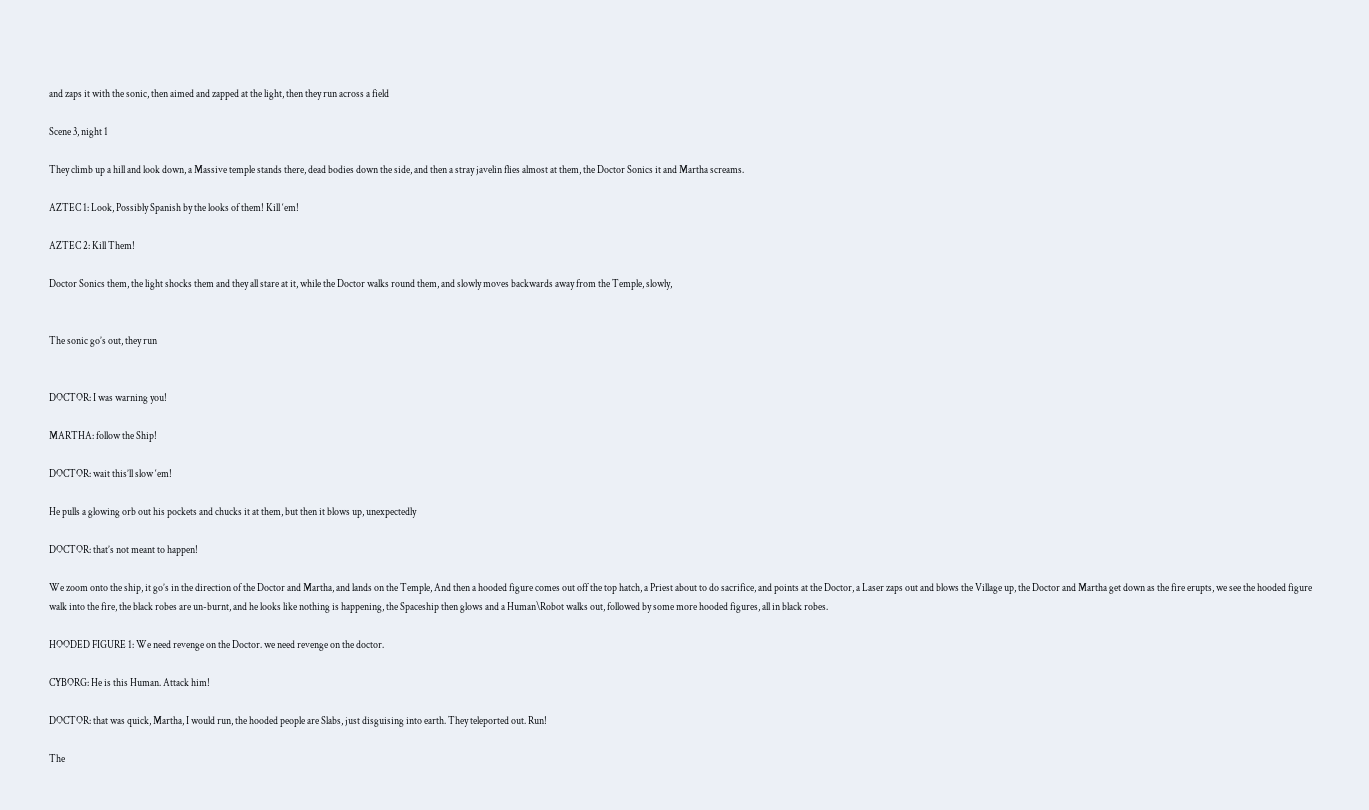and zaps it with the sonic, then aimed and zapped at the light, then they run across a field

Scene 3, night 1

They climb up a hill and look down, a Massive temple stands there, dead bodies down the side, and then a stray javelin flies almost at them, the Doctor Sonics it and Martha screams.

AZTEC 1: Look, Possibly Spanish by the looks of them! Kill ‘em!

AZTEC 2: Kill Them!

Doctor Sonics them, the light shocks them and they all stare at it, while the Doctor walks round them, and slowly moves backwards away from the Temple, slowly,


The sonic go’s out, they run


DOCTOR: I was warning you!

MARTHA: follow the Ship!

DOCTOR: wait this’ll slow ‘em!

He pulls a glowing orb out his pockets and chucks it at them, but then it blows up, unexpectedly

DOCTOR: that’s not meant to happen!

We zoom onto the ship, it go’s in the direction of the Doctor and Martha, and lands on the Temple, And then a hooded figure comes out off the top hatch, a Priest about to do sacrifice, and points at the Doctor, a Laser zaps out and blows the Village up, the Doctor and Martha get down as the fire erupts, we see the hooded figure walk into the fire, the black robes are un-burnt, and he looks like nothing is happening, the Spaceship then glows and a Human\Robot walks out, followed by some more hooded figures, all in black robes.

HOODED FIGURE 1: We need revenge on the Doctor. we need revenge on the doctor.

CYBORG: He is this Human. Attack him!

DOCTOR: that was quick, Martha, I would run, the hooded people are Slabs, just disguising into earth. They teleported out. Run!

The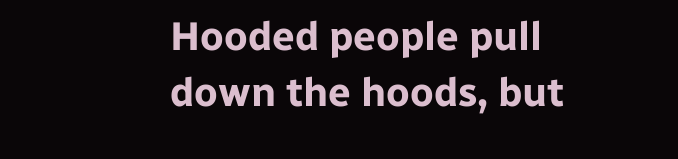Hooded people pull down the hoods, but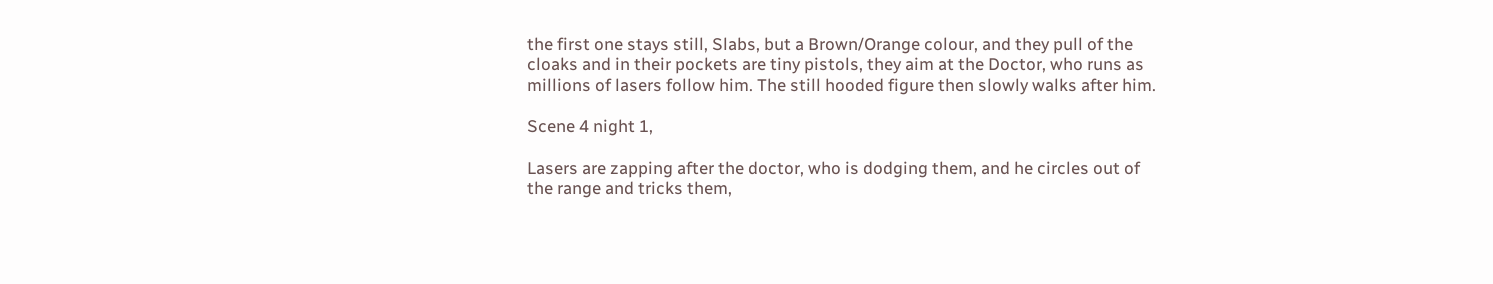the first one stays still, Slabs, but a Brown/Orange colour, and they pull of the cloaks and in their pockets are tiny pistols, they aim at the Doctor, who runs as millions of lasers follow him. The still hooded figure then slowly walks after him.

Scene 4 night 1,

Lasers are zapping after the doctor, who is dodging them, and he circles out of the range and tricks them,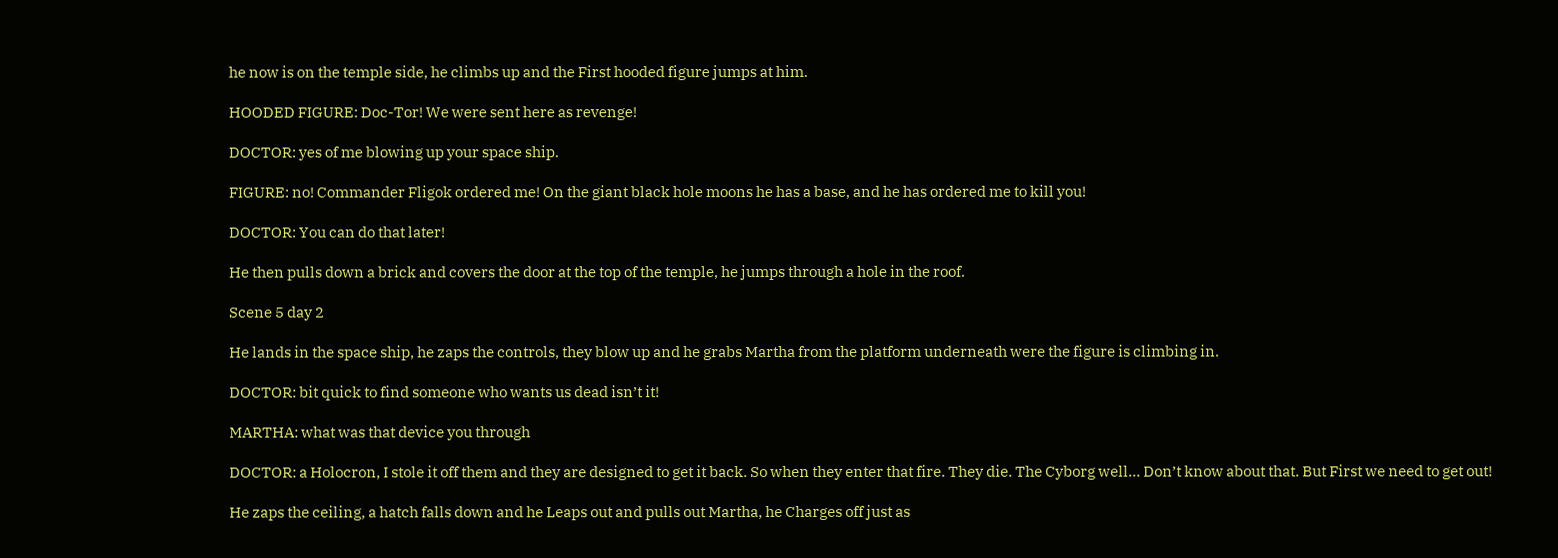he now is on the temple side, he climbs up and the First hooded figure jumps at him.

HOODED FIGURE: Doc-Tor! We were sent here as revenge!

DOCTOR: yes of me blowing up your space ship.

FIGURE: no! Commander Fligok ordered me! On the giant black hole moons he has a base, and he has ordered me to kill you!

DOCTOR: You can do that later!

He then pulls down a brick and covers the door at the top of the temple, he jumps through a hole in the roof.

Scene 5 day 2

He lands in the space ship, he zaps the controls, they blow up and he grabs Martha from the platform underneath were the figure is climbing in.

DOCTOR: bit quick to find someone who wants us dead isn’t it!

MARTHA: what was that device you through

DOCTOR: a Holocron, I stole it off them and they are designed to get it back. So when they enter that fire. They die. The Cyborg well… Don’t know about that. But First we need to get out!

He zaps the ceiling, a hatch falls down and he Leaps out and pulls out Martha, he Charges off just as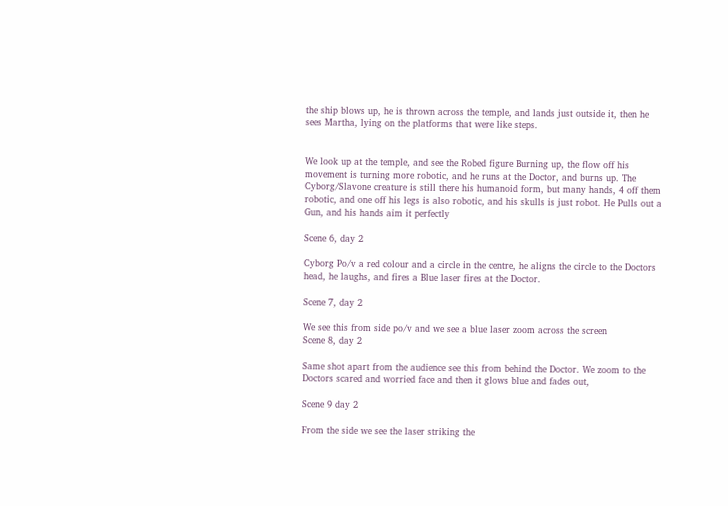the ship blows up, he is thrown across the temple, and lands just outside it, then he sees Martha, lying on the platforms that were like steps.


We look up at the temple, and see the Robed figure Burning up, the flow off his movement is turning more robotic, and he runs at the Doctor, and burns up. The Cyborg/Slavone creature is still there his humanoid form, but many hands, 4 off them robotic, and one off his legs is also robotic, and his skulls is just robot. He Pulls out a Gun, and his hands aim it perfectly

Scene 6, day 2

Cyborg Po/v a red colour and a circle in the centre, he aligns the circle to the Doctors head, he laughs, and fires a Blue laser fires at the Doctor.

Scene 7, day 2

We see this from side po/v and we see a blue laser zoom across the screen
Scene 8, day 2

Same shot apart from the audience see this from behind the Doctor. We zoom to the Doctors scared and worried face and then it glows blue and fades out,

Scene 9 day 2

From the side we see the laser striking the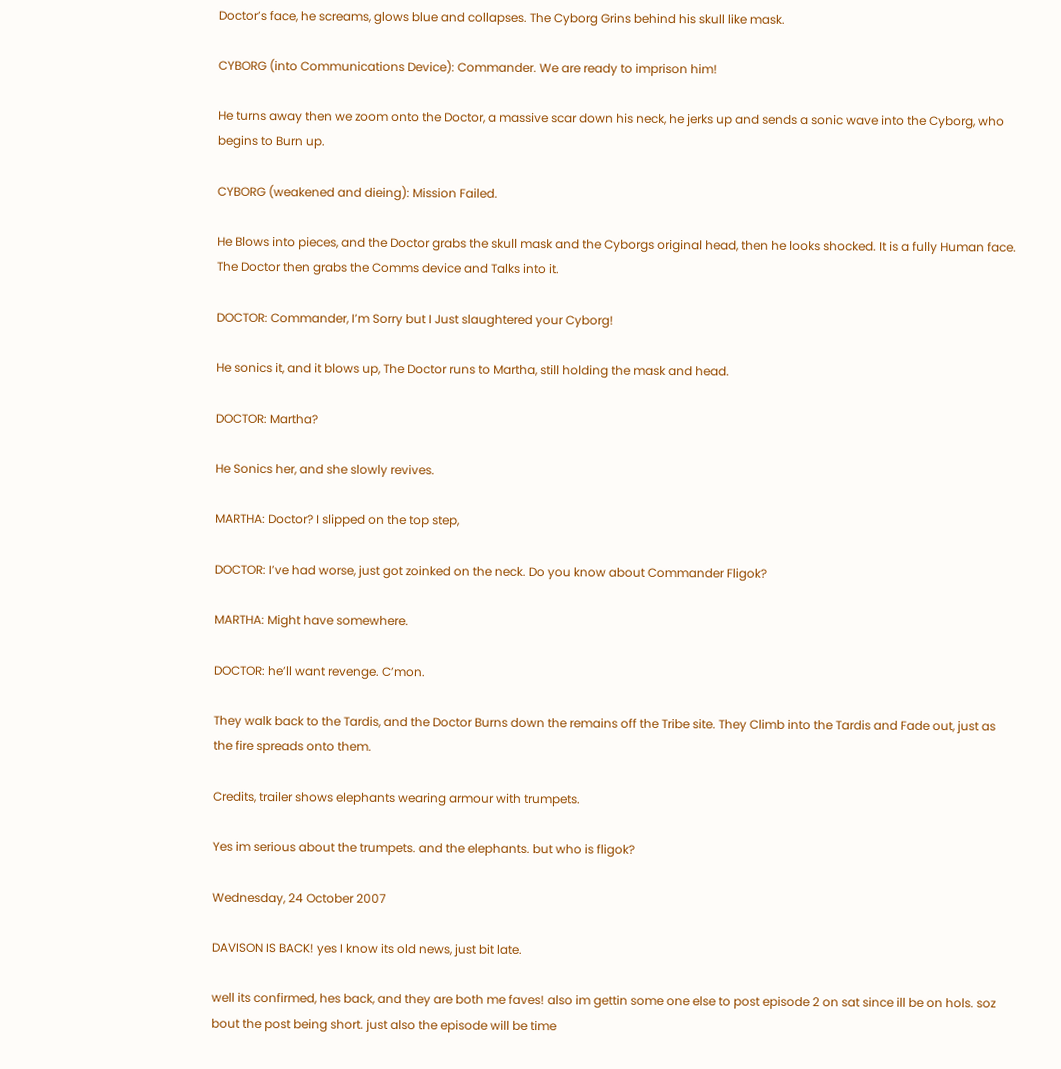Doctor’s face, he screams, glows blue and collapses. The Cyborg Grins behind his skull like mask.

CYBORG (into Communications Device): Commander. We are ready to imprison him!

He turns away then we zoom onto the Doctor, a massive scar down his neck, he jerks up and sends a sonic wave into the Cyborg, who begins to Burn up.

CYBORG (weakened and dieing): Mission Failed.

He Blows into pieces, and the Doctor grabs the skull mask and the Cyborgs original head, then he looks shocked. It is a fully Human face. The Doctor then grabs the Comms device and Talks into it.

DOCTOR: Commander, I’m Sorry but I Just slaughtered your Cyborg!

He sonics it, and it blows up, The Doctor runs to Martha, still holding the mask and head.

DOCTOR: Martha?

He Sonics her, and she slowly revives.

MARTHA: Doctor? I slipped on the top step,

DOCTOR: I’ve had worse, just got zoinked on the neck. Do you know about Commander Fligok?

MARTHA: Might have somewhere.

DOCTOR: he’ll want revenge. C’mon.

They walk back to the Tardis, and the Doctor Burns down the remains off the Tribe site. They Climb into the Tardis and Fade out, just as the fire spreads onto them.

Credits, trailer shows elephants wearing armour with trumpets.

Yes im serious about the trumpets. and the elephants. but who is fligok?

Wednesday, 24 October 2007

DAVISON IS BACK! yes I know its old news, just bit late.

well its confirmed, hes back, and they are both me faves! also im gettin some one else to post episode 2 on sat since ill be on hols. soz bout the post being short. just also the episode will be time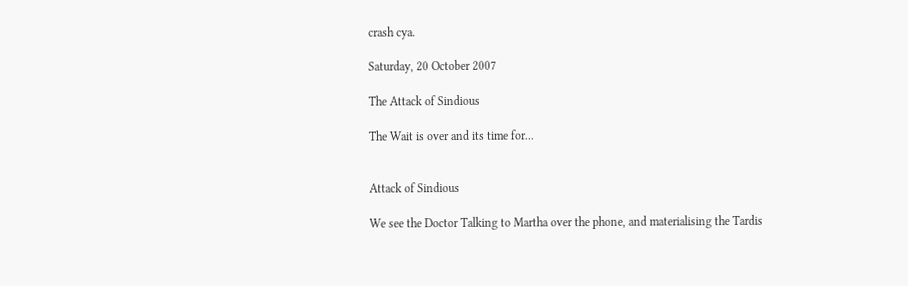crash cya.

Saturday, 20 October 2007

The Attack of Sindious

The Wait is over and its time for...


Attack of Sindious

We see the Doctor Talking to Martha over the phone, and materialising the Tardis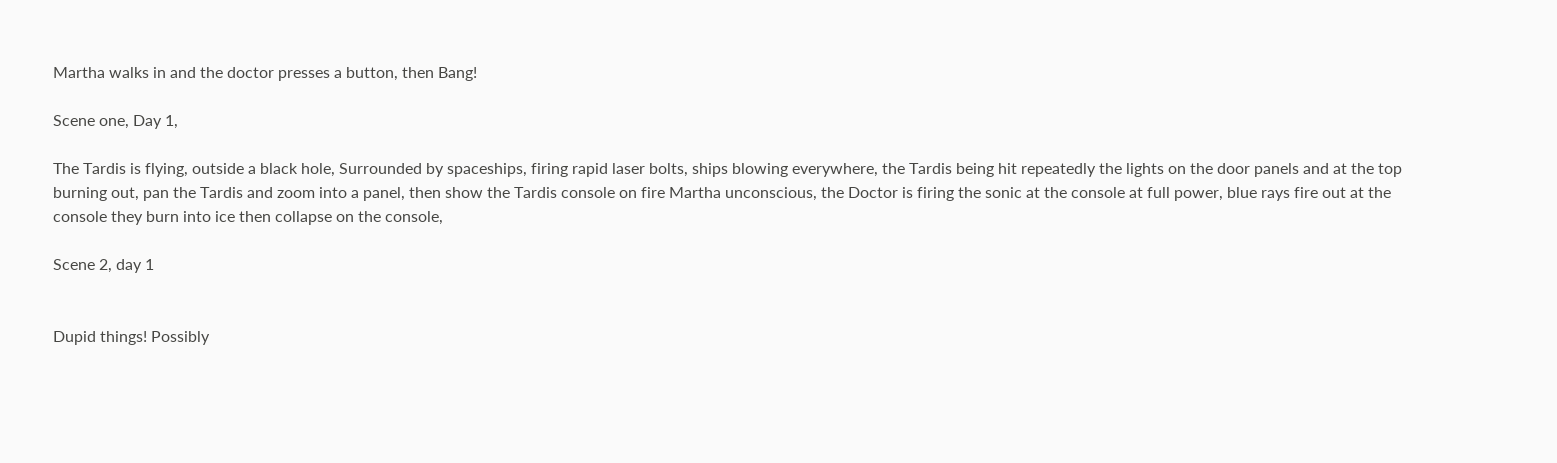Martha walks in and the doctor presses a button, then Bang!

Scene one, Day 1,

The Tardis is flying, outside a black hole, Surrounded by spaceships, firing rapid laser bolts, ships blowing everywhere, the Tardis being hit repeatedly the lights on the door panels and at the top burning out, pan the Tardis and zoom into a panel, then show the Tardis console on fire Martha unconscious, the Doctor is firing the sonic at the console at full power, blue rays fire out at the console they burn into ice then collapse on the console,

Scene 2, day 1


Dupid things! Possibly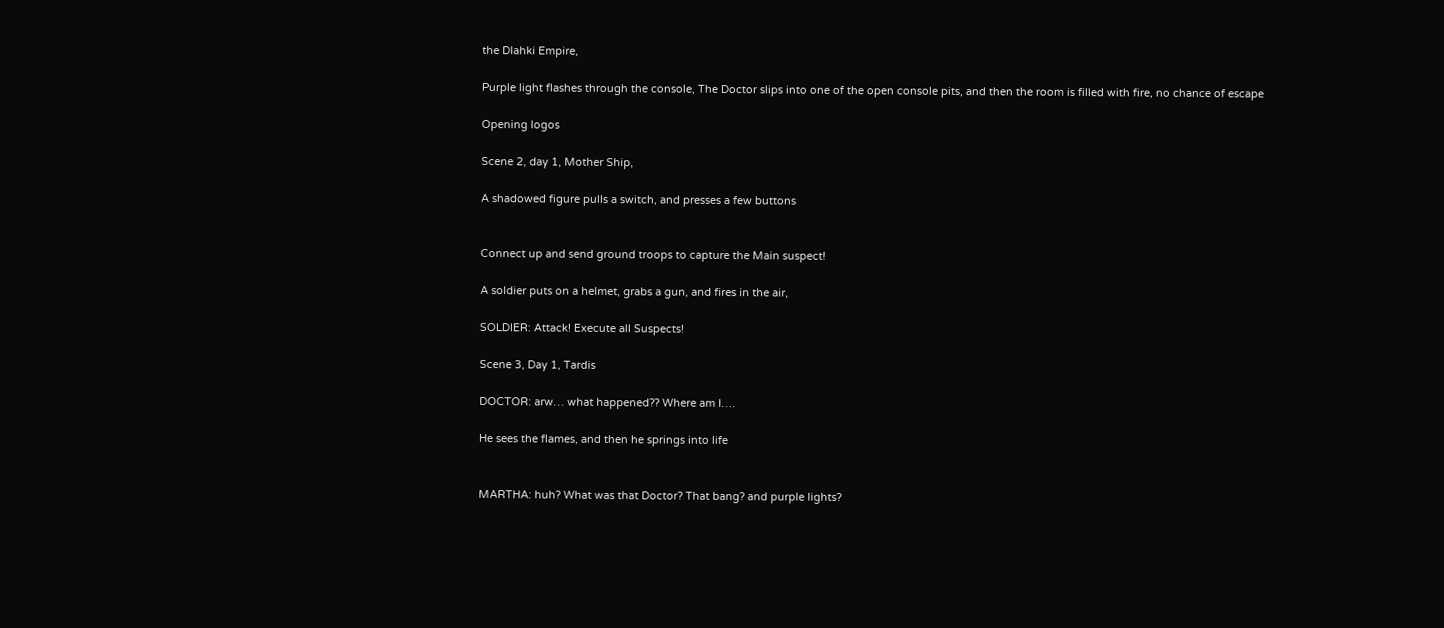the Dlahki Empire,

Purple light flashes through the console, The Doctor slips into one of the open console pits, and then the room is filled with fire, no chance of escape

Opening logos

Scene 2, day 1, Mother Ship,

A shadowed figure pulls a switch, and presses a few buttons


Connect up and send ground troops to capture the Main suspect!

A soldier puts on a helmet, grabs a gun, and fires in the air,

SOLDIER: Attack! Execute all Suspects!

Scene 3, Day 1, Tardis

DOCTOR: arw… what happened?? Where am I….

He sees the flames, and then he springs into life


MARTHA: huh? What was that Doctor? That bang? and purple lights?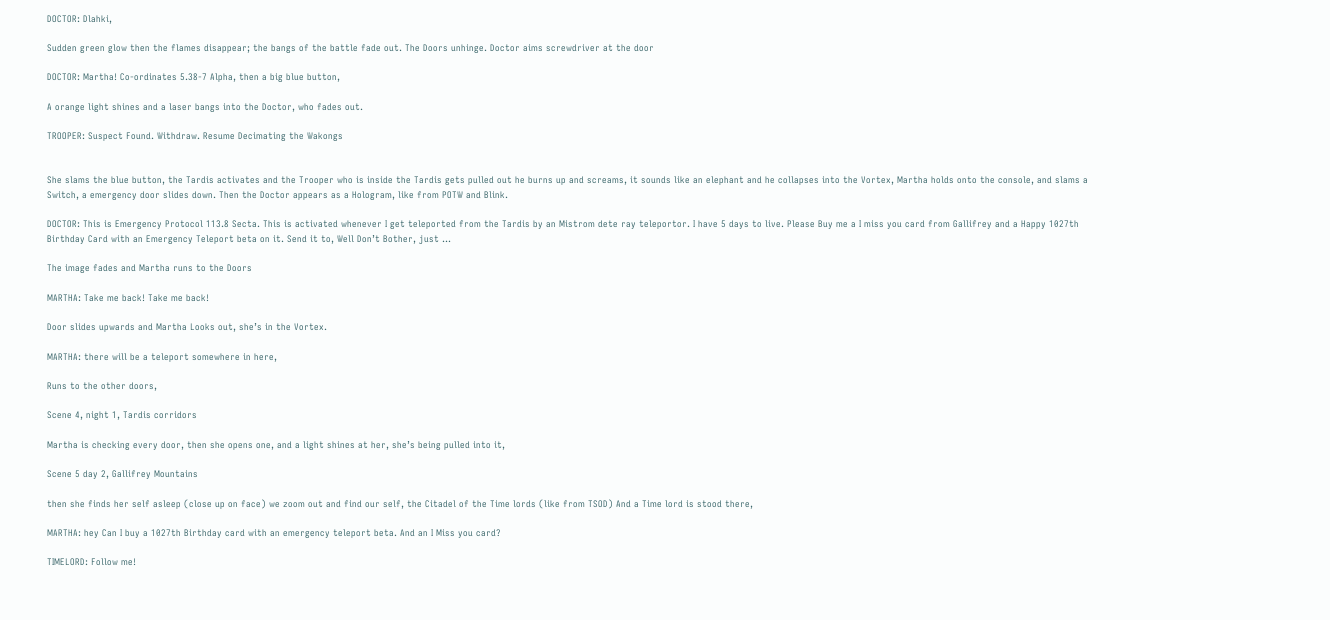DOCTOR: Dlahki,

Sudden green glow then the flames disappear; the bangs of the battle fade out. The Doors unhinge. Doctor aims screwdriver at the door

DOCTOR: Martha! Co-ordinates 5.38-7 Alpha, then a big blue button,

A orange light shines and a laser bangs into the Doctor, who fades out.

TROOPER: Suspect Found. Withdraw. Resume Decimating the Wakongs


She slams the blue button, the Tardis activates and the Trooper who is inside the Tardis gets pulled out he burns up and screams, it sounds like an elephant and he collapses into the Vortex, Martha holds onto the console, and slams a Switch, a emergency door slides down. Then the Doctor appears as a Hologram, like from POTW and Blink.

DOCTOR: This is Emergency Protocol 113.8 Secta. This is activated whenever I get teleported from the Tardis by an Mistrom dete ray teleportor. I have 5 days to live. Please Buy me a I miss you card from Gallifrey and a Happy 1027th Birthday Card with an Emergency Teleport beta on it. Send it to, Well Don’t Bother, just …

The image fades and Martha runs to the Doors

MARTHA: Take me back! Take me back!

Door slides upwards and Martha Looks out, she’s in the Vortex.

MARTHA: there will be a teleport somewhere in here,

Runs to the other doors,

Scene 4, night 1, Tardis corridors

Martha is checking every door, then she opens one, and a light shines at her, she’s being pulled into it,

Scene 5 day 2, Gallifrey Mountains

then she finds her self asleep (close up on face) we zoom out and find our self, the Citadel of the Time lords (like from TSOD) And a Time lord is stood there,

MARTHA: hey Can I buy a 1027th Birthday card with an emergency teleport beta. And an I Miss you card?

TIMELORD: Follow me!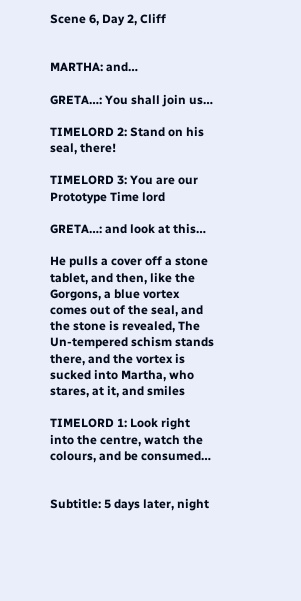Scene 6, Day 2, Cliff


MARTHA: and…

GRETA…: You shall join us…

TIMELORD 2: Stand on his seal, there!

TIMELORD 3: You are our Prototype Time lord

GRETA…: and look at this…

He pulls a cover off a stone tablet, and then, like the Gorgons, a blue vortex comes out of the seal, and the stone is revealed, The Un-tempered schism stands there, and the vortex is sucked into Martha, who stares, at it, and smiles

TIMELORD 1: Look right into the centre, watch the colours, and be consumed…


Subtitle: 5 days later, night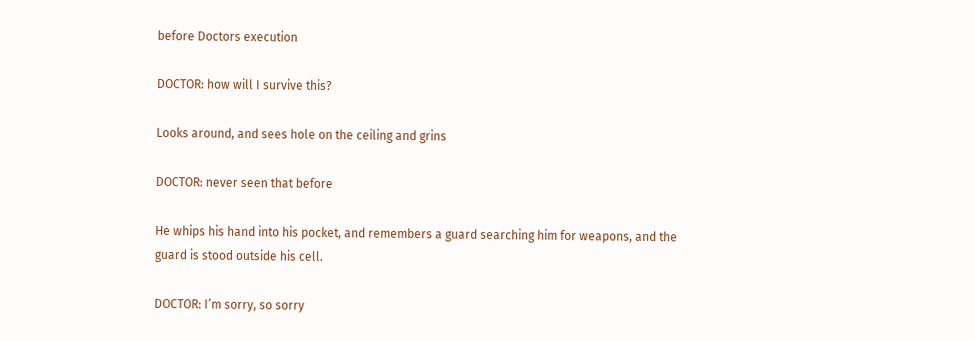before Doctors execution

DOCTOR: how will I survive this?

Looks around, and sees hole on the ceiling and grins

DOCTOR: never seen that before

He whips his hand into his pocket, and remembers a guard searching him for weapons, and the guard is stood outside his cell.

DOCTOR: I’m sorry, so sorry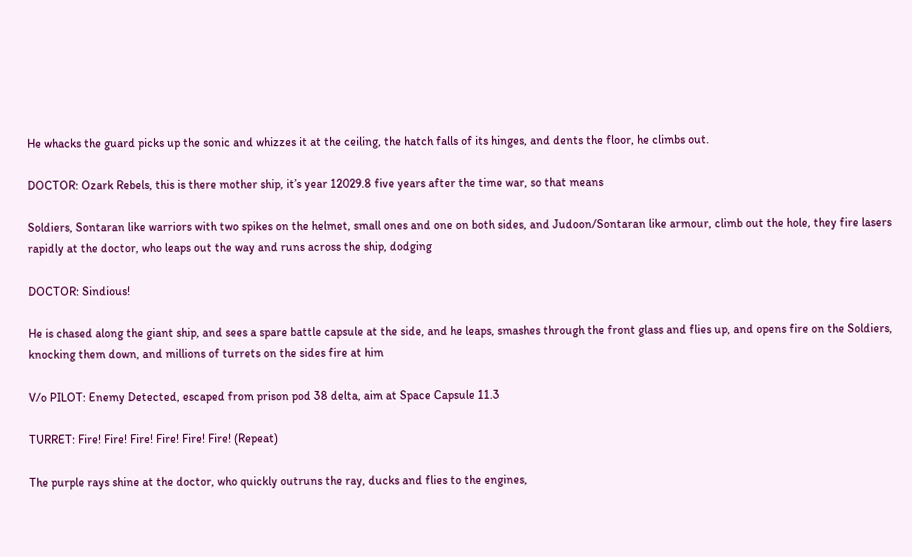He whacks the guard picks up the sonic and whizzes it at the ceiling, the hatch falls of its hinges, and dents the floor, he climbs out.

DOCTOR: Ozark Rebels, this is there mother ship, it’s year 12029.8 five years after the time war, so that means

Soldiers, Sontaran like warriors with two spikes on the helmet, small ones and one on both sides, and Judoon/Sontaran like armour, climb out the hole, they fire lasers rapidly at the doctor, who leaps out the way and runs across the ship, dodging

DOCTOR: Sindious!

He is chased along the giant ship, and sees a spare battle capsule at the side, and he leaps, smashes through the front glass and flies up, and opens fire on the Soldiers, knocking them down, and millions of turrets on the sides fire at him

V/o PILOT: Enemy Detected, escaped from prison pod 38 delta, aim at Space Capsule 11.3

TURRET: Fire! Fire! Fire! Fire! Fire! Fire! (Repeat)

The purple rays shine at the doctor, who quickly outruns the ray, ducks and flies to the engines,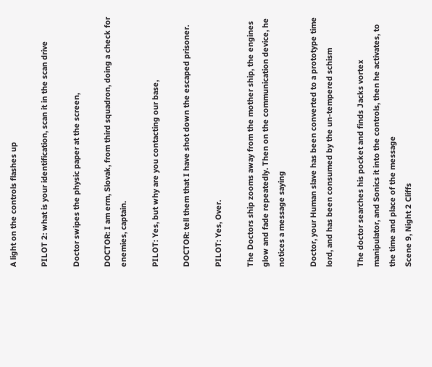A light on the controls flashes up

PILOT 2: what is your identification, scan it in the scan drive

Doctor swipes the physic paper at the screen,

DOCTOR: I am erm, Slovak, from third squadron, doing a check for enemies, captain.

PILOT: Yes, but why are you contacting our base,

DOCTOR: tell them that I have shot down the escaped prisoner.

PILOT: Yes, Over.

The Doctors ship zooms away from the mother ship, the engines glow and fade repeatedly. Then on the communication device, he notices a message saying

Doctor, your Human slave has been converted to a prototype time lord, and has been consumed by the un-tempered schism

The doctor searches his pocket and finds Jacks vortex manipulator, and Sonics it into the controls, then he activates, to the time and place of the message
Scene 9, Night 2 Cliffs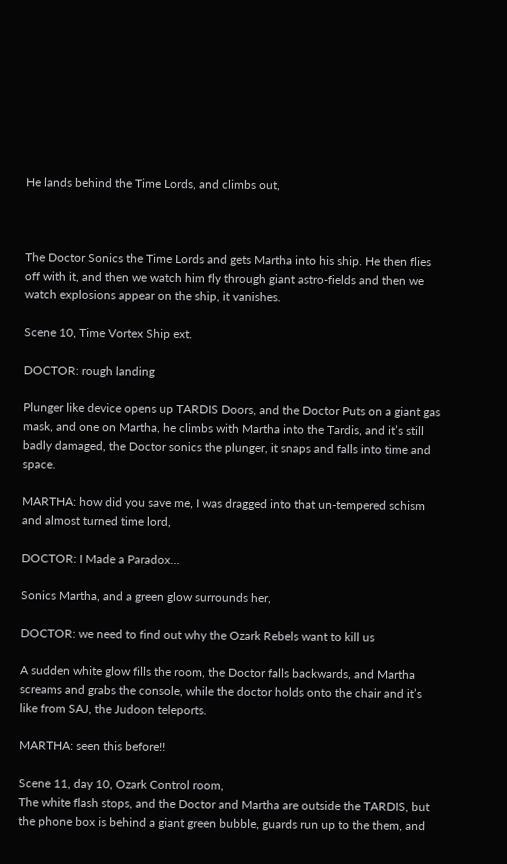He lands behind the Time Lords, and climbs out,



The Doctor Sonics the Time Lords and gets Martha into his ship. He then flies off with it, and then we watch him fly through giant astro-fields and then we watch explosions appear on the ship, it vanishes.

Scene 10, Time Vortex Ship ext.

DOCTOR: rough landing

Plunger like device opens up TARDIS Doors, and the Doctor Puts on a giant gas mask, and one on Martha, he climbs with Martha into the Tardis, and it’s still badly damaged, the Doctor sonics the plunger, it snaps and falls into time and space.

MARTHA: how did you save me, I was dragged into that un-tempered schism and almost turned time lord,

DOCTOR: I Made a Paradox…

Sonics Martha, and a green glow surrounds her,

DOCTOR: we need to find out why the Ozark Rebels want to kill us

A sudden white glow fills the room, the Doctor falls backwards, and Martha screams and grabs the console, while the doctor holds onto the chair and it’s like from SAJ, the Judoon teleports.

MARTHA: seen this before!!

Scene 11, day 10, Ozark Control room,
The white flash stops, and the Doctor and Martha are outside the TARDIS, but the phone box is behind a giant green bubble, guards run up to the them, and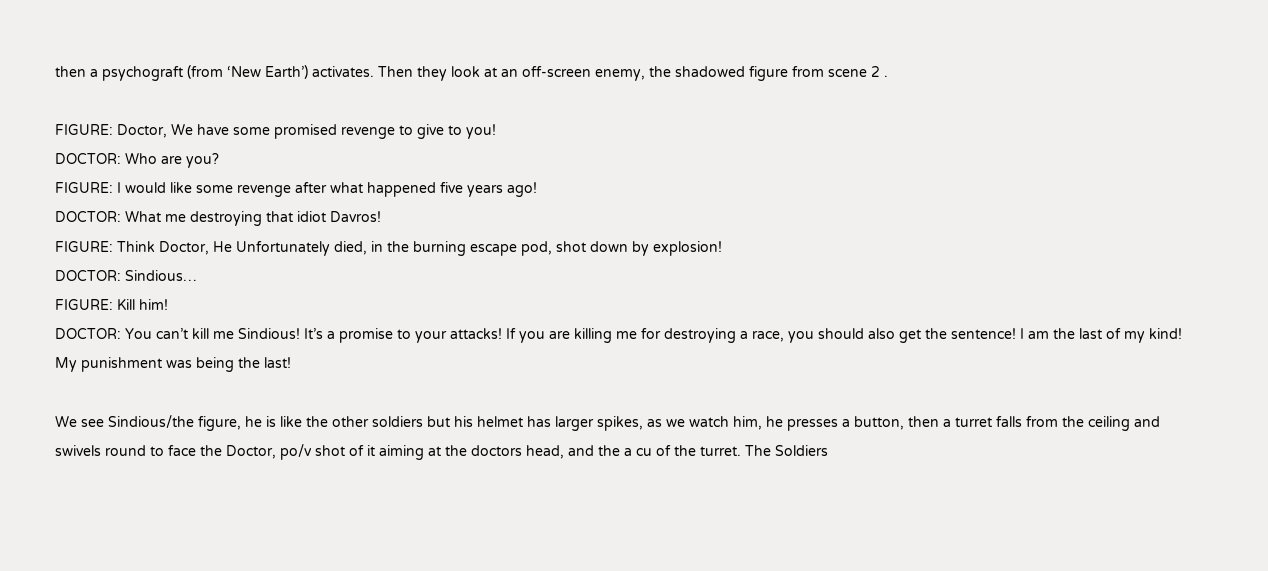then a psychograft (from ‘New Earth’) activates. Then they look at an off-screen enemy, the shadowed figure from scene 2 .

FIGURE: Doctor, We have some promised revenge to give to you!
DOCTOR: Who are you?
FIGURE: I would like some revenge after what happened five years ago!
DOCTOR: What me destroying that idiot Davros!
FIGURE: Think Doctor, He Unfortunately died, in the burning escape pod, shot down by explosion!
DOCTOR: Sindious…
FIGURE: Kill him!
DOCTOR: You can’t kill me Sindious! It’s a promise to your attacks! If you are killing me for destroying a race, you should also get the sentence! I am the last of my kind! My punishment was being the last!

We see Sindious/the figure, he is like the other soldiers but his helmet has larger spikes, as we watch him, he presses a button, then a turret falls from the ceiling and swivels round to face the Doctor, po/v shot of it aiming at the doctors head, and the a cu of the turret. The Soldiers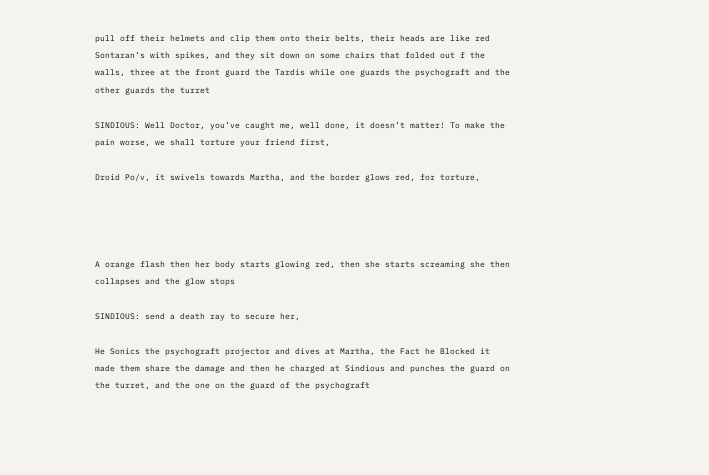pull off their helmets and clip them onto their belts, their heads are like red Sontaran’s with spikes, and they sit down on some chairs that folded out f the walls, three at the front guard the Tardis while one guards the psychograft and the other guards the turret

SINDIOUS: Well Doctor, you’ve caught me, well done, it doesn’t matter! To make the pain worse, we shall torture your friend first,

Droid Po/v, it swivels towards Martha, and the border glows red, for torture,




A orange flash then her body starts glowing red, then she starts screaming she then collapses and the glow stops

SINDIOUS: send a death ray to secure her,

He Sonics the psychograft projector and dives at Martha, the Fact he Blocked it made them share the damage and then he charged at Sindious and punches the guard on the turret, and the one on the guard of the psychograft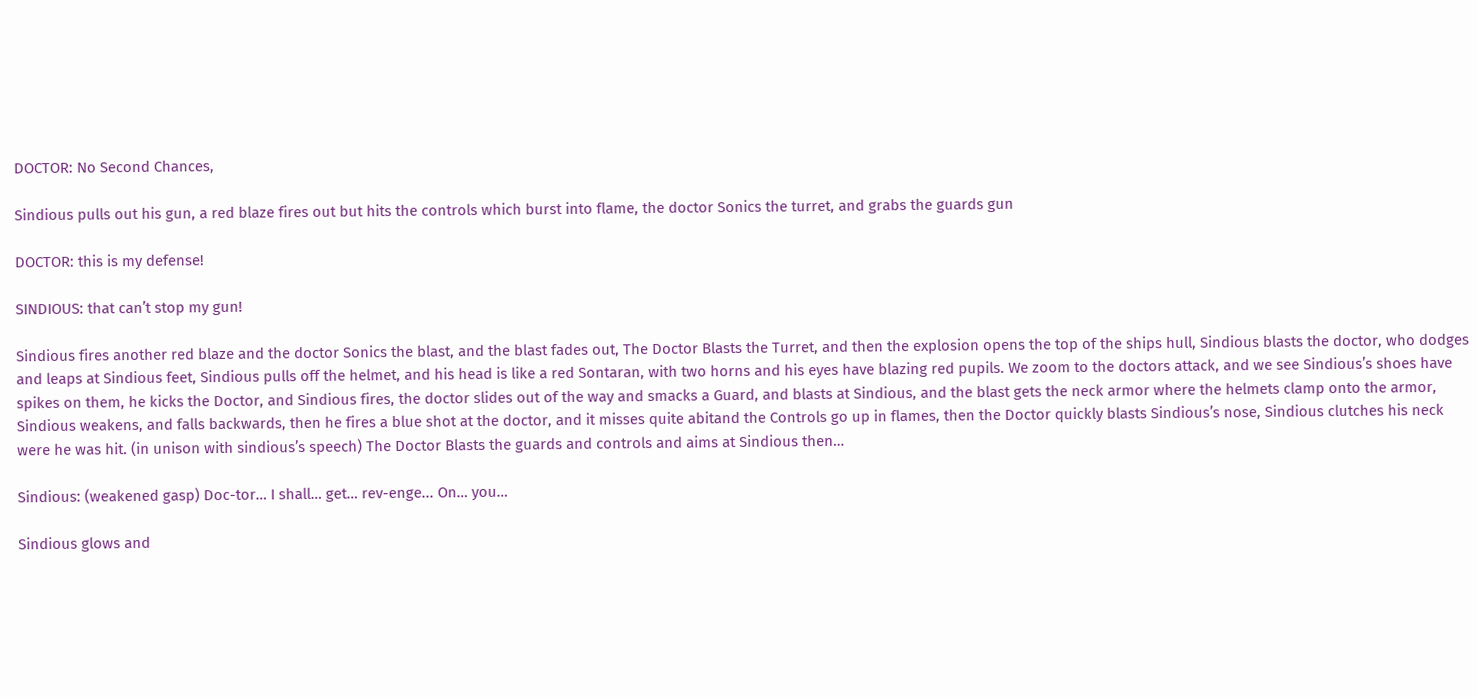DOCTOR: No Second Chances,

Sindious pulls out his gun, a red blaze fires out but hits the controls which burst into flame, the doctor Sonics the turret, and grabs the guards gun

DOCTOR: this is my defense!

SINDIOUS: that can’t stop my gun!

Sindious fires another red blaze and the doctor Sonics the blast, and the blast fades out, The Doctor Blasts the Turret, and then the explosion opens the top of the ships hull, Sindious blasts the doctor, who dodges and leaps at Sindious feet, Sindious pulls off the helmet, and his head is like a red Sontaran, with two horns and his eyes have blazing red pupils. We zoom to the doctors attack, and we see Sindious’s shoes have spikes on them, he kicks the Doctor, and Sindious fires, the doctor slides out of the way and smacks a Guard, and blasts at Sindious, and the blast gets the neck armor where the helmets clamp onto the armor, Sindious weakens, and falls backwards, then he fires a blue shot at the doctor, and it misses quite abitand the Controls go up in flames, then the Doctor quickly blasts Sindious’s nose, Sindious clutches his neck were he was hit. (in unison with sindious’s speech) The Doctor Blasts the guards and controls and aims at Sindious then…

Sindious: (weakened gasp) Doc-tor… I shall… get… rev-enge... On… you…

Sindious glows and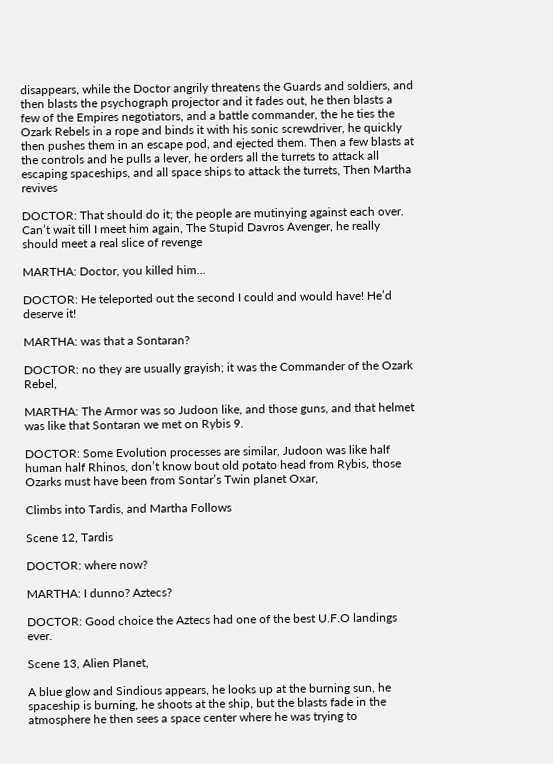disappears, while the Doctor angrily threatens the Guards and soldiers, and then blasts the psychograph projector and it fades out, he then blasts a few of the Empires negotiators, and a battle commander, the he ties the Ozark Rebels in a rope and binds it with his sonic screwdriver, he quickly then pushes them in an escape pod, and ejected them. Then a few blasts at the controls and he pulls a lever, he orders all the turrets to attack all escaping spaceships, and all space ships to attack the turrets, Then Martha revives

DOCTOR: That should do it; the people are mutinying against each over. Can’t wait till I meet him again, The Stupid Davros Avenger, he really should meet a real slice of revenge

MARTHA: Doctor, you killed him…

DOCTOR: He teleported out the second I could and would have! He’d deserve it!

MARTHA: was that a Sontaran?

DOCTOR: no they are usually grayish; it was the Commander of the Ozark Rebel,

MARTHA: The Armor was so Judoon like, and those guns, and that helmet was like that Sontaran we met on Rybis 9.

DOCTOR: Some Evolution processes are similar, Judoon was like half human half Rhinos, don’t know bout old potato head from Rybis, those Ozarks must have been from Sontar’s Twin planet Oxar,

Climbs into Tardis, and Martha Follows

Scene 12, Tardis

DOCTOR: where now?

MARTHA: I dunno? Aztecs?

DOCTOR: Good choice the Aztecs had one of the best U.F.O landings ever.

Scene 13, Alien Planet,

A blue glow and Sindious appears, he looks up at the burning sun, he spaceship is burning, he shoots at the ship, but the blasts fade in the atmosphere he then sees a space center where he was trying to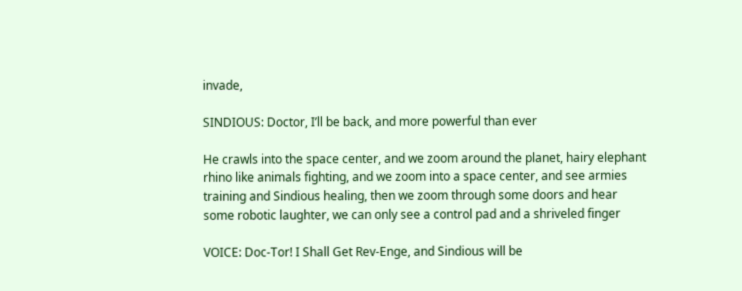invade,

SINDIOUS: Doctor, I’ll be back, and more powerful than ever

He crawls into the space center, and we zoom around the planet, hairy elephant rhino like animals fighting, and we zoom into a space center, and see armies training and Sindious healing, then we zoom through some doors and hear some robotic laughter, we can only see a control pad and a shriveled finger

VOICE: Doc-Tor! I Shall Get Rev-Enge, and Sindious will be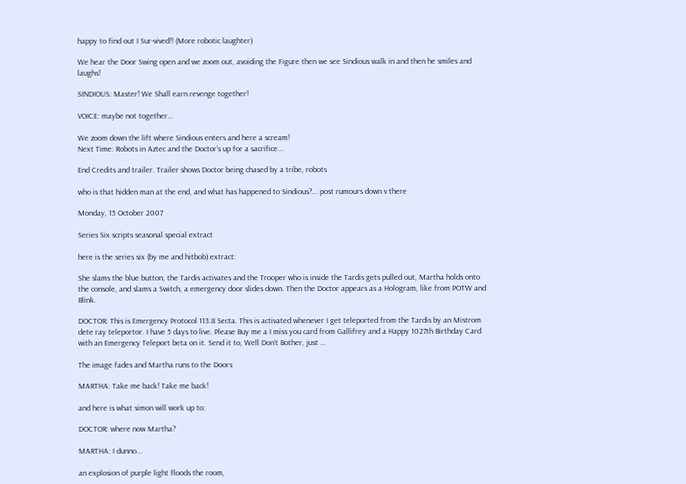happy to find out I Sur-vived!! (More robotic laughter)

We hear the Door Swing open and we zoom out, avoiding the Figure then we see Sindious walk in and then he smiles and laughs!

SINDIOUS: Master! We Shall earn revenge together!

VOICE: maybe not together…

We zoom down the lift where Sindious enters and here a scream!
Next Time: Robots in Aztec and the Doctor’s up for a sacrifice...

End Credits and trailer. Trailer shows Doctor being chased by a tribe, robots

who is that hidden man at the end, and what has happened to Sindious?... post rumours down v there

Monday, 15 October 2007

Series Six scripts seasonal special extract

here is the series six (by me and hitbob) extract:

She slams the blue button, the Tardis activates and the Trooper who is inside the Tardis gets pulled out, Martha holds onto the console, and slams a Switch, a emergency door slides down. Then the Doctor appears as a Hologram, like from POTW and Blink.

DOCTOR: This is Emergency Protocol 113.8 Secta. This is activated whenever I get teleported from the Tardis by an Mistrom dete ray teleportor. I have 5 days to live. Please Buy me a I miss you card from Gallifrey and a Happy 1027th Birthday Card with an Emergency Teleport beta on it. Send it to, Well Don’t Bother, just …

The image fades and Martha runs to the Doors

MARTHA: Take me back! Take me back!

and here is what simon will work up to:

DOCTOR: where now Martha?

MARTHA: I dunno...

an explosion of purple light floods the room,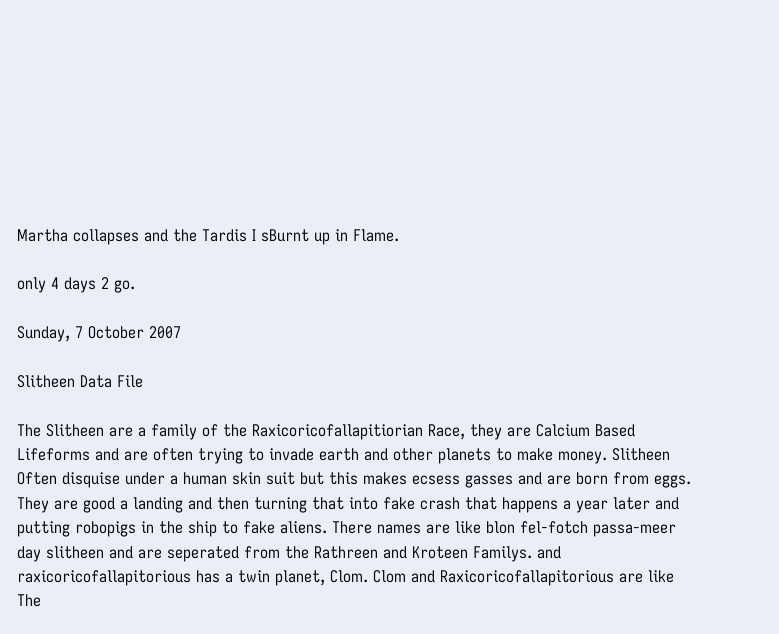Martha collapses and the Tardis I sBurnt up in Flame.

only 4 days 2 go.

Sunday, 7 October 2007

Slitheen Data File

The Slitheen are a family of the Raxicoricofallapitiorian Race, they are Calcium Based Lifeforms and are often trying to invade earth and other planets to make money. Slitheen Often disquise under a human skin suit but this makes ecsess gasses and are born from eggs. They are good a landing and then turning that into fake crash that happens a year later and putting robopigs in the ship to fake aliens. There names are like blon fel-fotch passa-meer day slitheen and are seperated from the Rathreen and Kroteen Familys. and raxicoricofallapitorious has a twin planet, Clom. Clom and Raxicoricofallapitorious are like The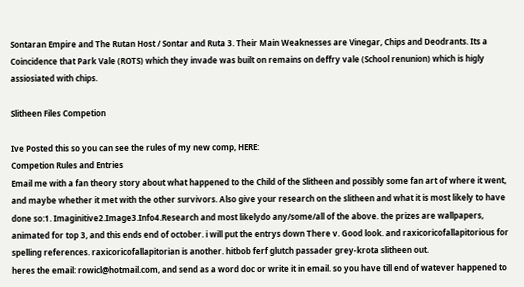Sontaran Empire and The Rutan Host / Sontar and Ruta 3. Their Main Weaknesses are Vinegar, Chips and Deodrants. Its a Coincidence that Park Vale (ROTS) which they invade was built on remains on deffry vale (School renunion) which is higly assiosiated with chips.

Slitheen Files Competion

Ive Posted this so you can see the rules of my new comp, HERE:
Competion Rules and Entries
Email me with a fan theory story about what happened to the Child of the Slitheen and possibly some fan art of where it went, and maybe whether it met with the other survivors. Also give your research on the slitheen and what it is most likely to have done so:1. Imaginitive2.Image3.Info4.Research and most likelydo any/some/all of the above. the prizes are wallpapers, animated for top 3, and this ends end of october. i will put the entrys down There v. Good look. and raxicoricofallapitorious for spelling references. raxicoricofallapitorian is another. hitbob ferf glutch passader grey-krota slitheen out.
heres the email: rowicl@hotmail.com, and send as a word doc or write it in email. so you have till end of watever happened to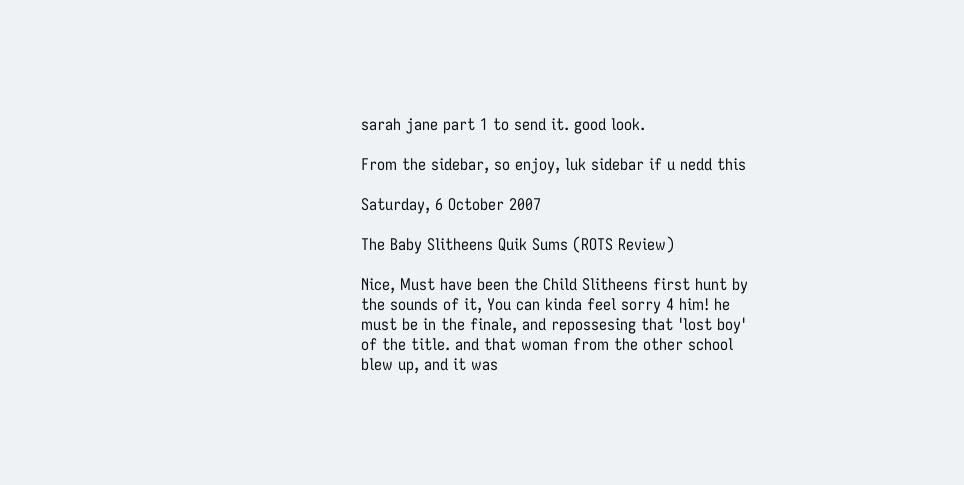sarah jane part 1 to send it. good look.

From the sidebar, so enjoy, luk sidebar if u nedd this

Saturday, 6 October 2007

The Baby Slitheens Quik Sums (ROTS Review)

Nice, Must have been the Child Slitheens first hunt by the sounds of it, You can kinda feel sorry 4 him! he must be in the finale, and repossesing that 'lost boy' of the title. and that woman from the other school blew up, and it was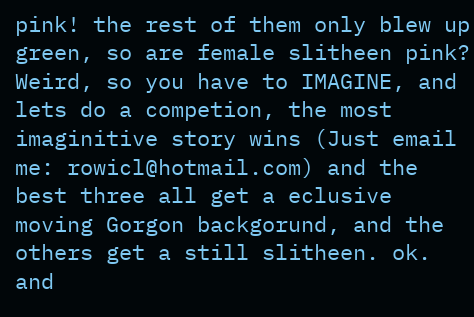pink! the rest of them only blew up green, so are female slitheen pink? Weird, so you have to IMAGINE, and lets do a competion, the most imaginitive story wins (Just email me: rowicl@hotmail.com) and the best three all get a eclusive moving Gorgon backgorund, and the others get a still slitheen. ok. and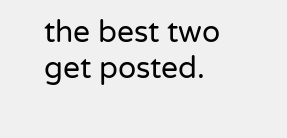the best two get posted.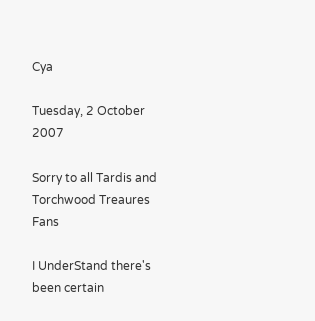Cya

Tuesday, 2 October 2007

Sorry to all Tardis and Torchwood Treaures Fans

I UnderStand there's been certain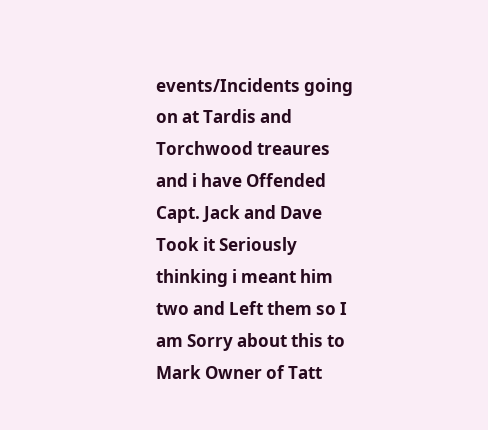events/Incidents going on at Tardis and Torchwood treaures and i have Offended Capt. Jack and Dave Took it Seriously thinking i meant him two and Left them so I am Sorry about this to Mark Owner of Tatt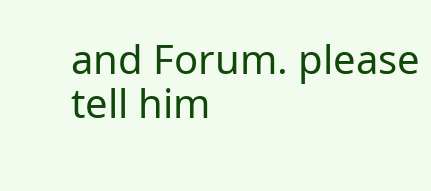and Forum. please tell him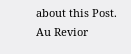about this Post. Au Revior